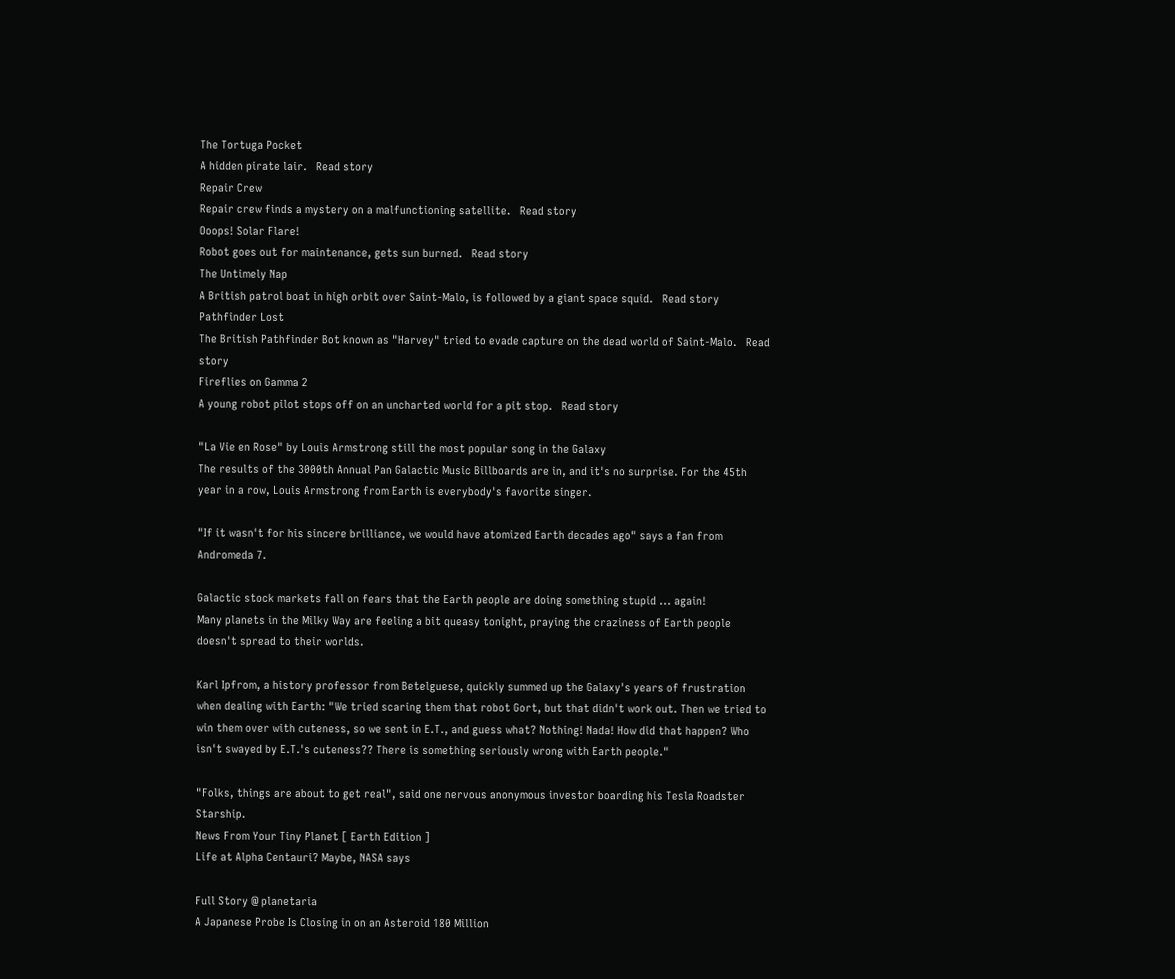The Tortuga Pocket
A hidden pirate lair.   Read story
Repair Crew
Repair crew finds a mystery on a malfunctioning satellite.   Read story
Ooops! Solar Flare!
Robot goes out for maintenance, gets sun burned.   Read story
The Untimely Nap
A British patrol boat in high orbit over Saint-Malo, is followed by a giant space squid.   Read story
Pathfinder Lost
The British Pathfinder Bot known as "Harvey" tried to evade capture on the dead world of Saint-Malo.   Read story
Fireflies on Gamma 2
A young robot pilot stops off on an uncharted world for a pit stop.   Read story

"La Vie en Rose" by Louis Armstrong still the most popular song in the Galaxy
The results of the 3000th Annual Pan Galactic Music Billboards are in, and it's no surprise. For the 45th year in a row, Louis Armstrong from Earth is everybody's favorite singer.

"If it wasn't for his sincere brilliance, we would have atomized Earth decades ago" says a fan from Andromeda 7.

Galactic stock markets fall on fears that the Earth people are doing something stupid ... again!
Many planets in the Milky Way are feeling a bit queasy tonight, praying the craziness of Earth people doesn't spread to their worlds.

Karl Ipfrom, a history professor from Betelguese, quickly summed up the Galaxy's years of frustration when dealing with Earth: "We tried scaring them that robot Gort, but that didn't work out. Then we tried to win them over with cuteness, so we sent in E.T., and guess what? Nothing! Nada! How did that happen? Who isn't swayed by E.T.'s cuteness?? There is something seriously wrong with Earth people."

"Folks, things are about to get real", said one nervous anonymous investor boarding his Tesla Roadster Starship.
News From Your Tiny Planet [ Earth Edition ]
Life at Alpha Centauri? Maybe, NASA says

Full Story @ planetaria
A Japanese Probe Is Closing in on an Asteroid 180 Million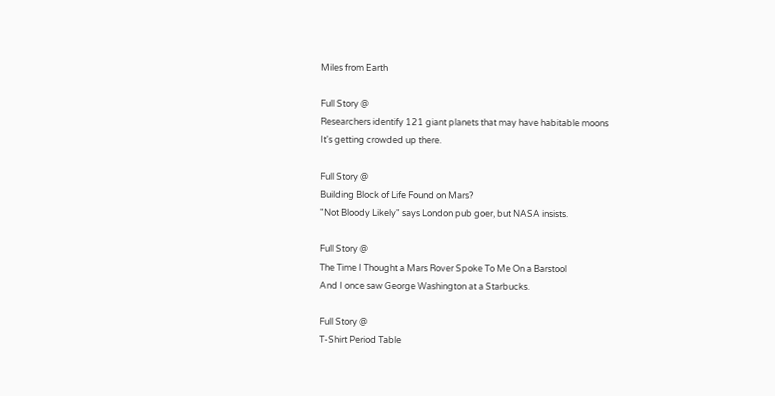Miles from Earth

Full Story @
Researchers identify 121 giant planets that may have habitable moons
It's getting crowded up there.

Full Story @
Building Block of Life Found on Mars?
"Not Bloody Likely" says London pub goer, but NASA insists.

Full Story @
The Time I Thought a Mars Rover Spoke To Me On a Barstool
And I once saw George Washington at a Starbucks.

Full Story @
T-Shirt Period Table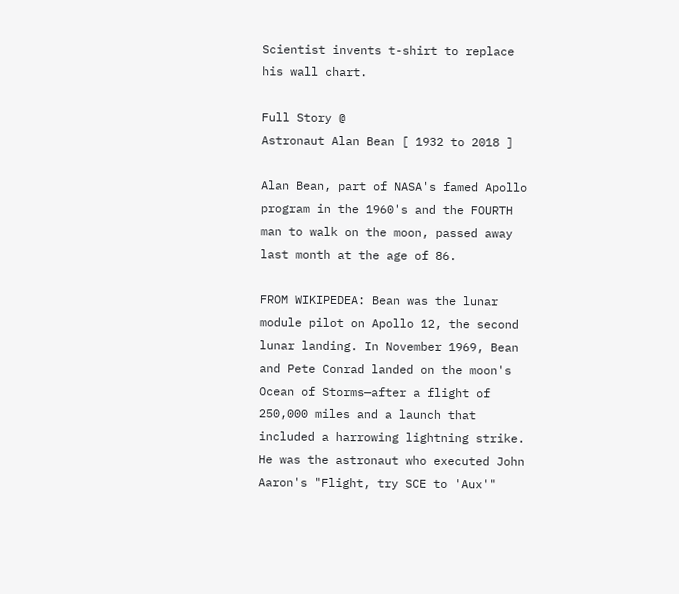Scientist invents t-shirt to replace his wall chart.

Full Story @
Astronaut Alan Bean [ 1932 to 2018 ]

Alan Bean, part of NASA's famed Apollo program in the 1960's and the FOURTH man to walk on the moon, passed away last month at the age of 86.

FROM WIKIPEDEA: Bean was the lunar module pilot on Apollo 12, the second lunar landing. In November 1969, Bean and Pete Conrad landed on the moon's Ocean of Storms—after a flight of 250,000 miles and a launch that included a harrowing lightning strike. He was the astronaut who executed John Aaron's "Flight, try SCE to 'Aux'"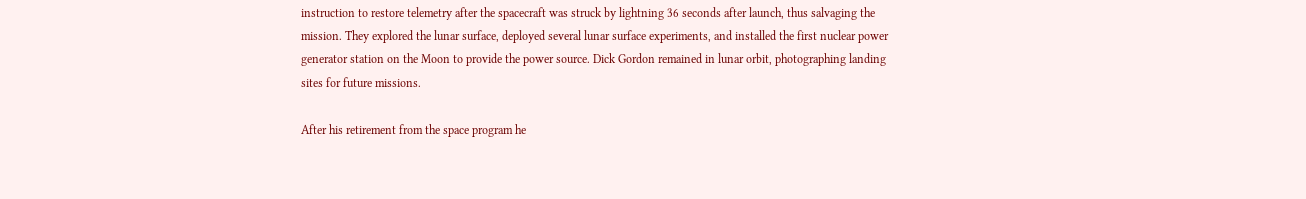instruction to restore telemetry after the spacecraft was struck by lightning 36 seconds after launch, thus salvaging the mission. They explored the lunar surface, deployed several lunar surface experiments, and installed the first nuclear power generator station on the Moon to provide the power source. Dick Gordon remained in lunar orbit, photographing landing sites for future missions.

After his retirement from the space program he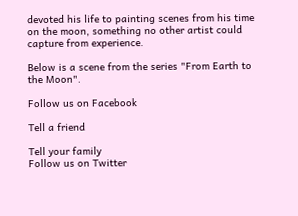devoted his life to painting scenes from his time on the moon, something no other artist could capture from experience.

Below is a scene from the series "From Earth to the Moon".

Follow us on Facebook

Tell a friend

Tell your family
Follow us on Twitter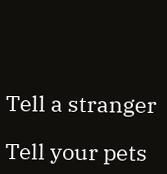Tell a stranger

Tell your pets